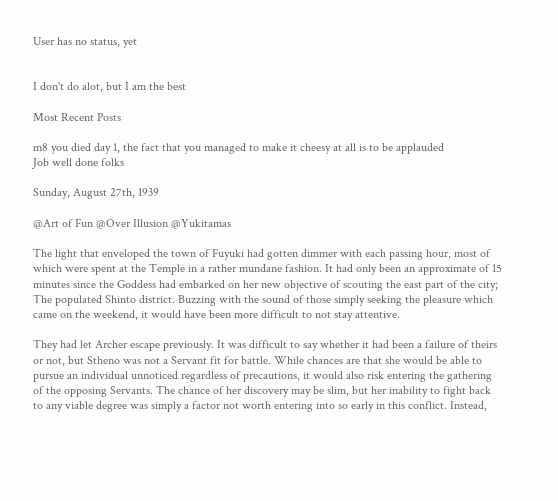User has no status, yet


I don't do alot, but I am the best

Most Recent Posts

m8 you died day 1, the fact that you managed to make it cheesy at all is to be applauded
Job well done folks

Sunday, August 27th, 1939

@Art of Fun @Over Illusion @Yukitamas

The light that enveloped the town of Fuyuki had gotten dimmer with each passing hour, most of which were spent at the Temple in a rather mundane fashion. It had only been an approximate of 15 minutes since the Goddess had embarked on her new objective of scouting the east part of the city; The populated Shinto district. Buzzing with the sound of those simply seeking the pleasure which came on the weekend, it would have been more difficult to not stay attentive.

They had let Archer escape previously. It was difficult to say whether it had been a failure of theirs or not, but Stheno was not a Servant fit for battle. While chances are that she would be able to pursue an individual unnoticed regardless of precautions, it would also risk entering the gathering of the opposing Servants. The chance of her discovery may be slim, but her inability to fight back to any viable degree was simply a factor not worth entering into so early in this conflict. Instead,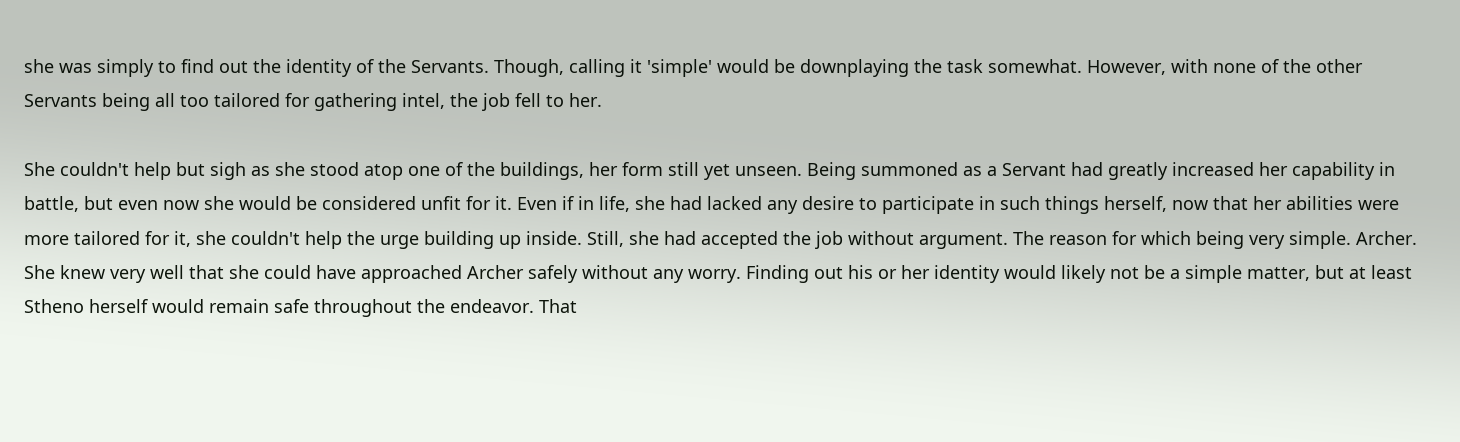she was simply to find out the identity of the Servants. Though, calling it 'simple' would be downplaying the task somewhat. However, with none of the other Servants being all too tailored for gathering intel, the job fell to her.

She couldn't help but sigh as she stood atop one of the buildings, her form still yet unseen. Being summoned as a Servant had greatly increased her capability in battle, but even now she would be considered unfit for it. Even if in life, she had lacked any desire to participate in such things herself, now that her abilities were more tailored for it, she couldn't help the urge building up inside. Still, she had accepted the job without argument. The reason for which being very simple. Archer. She knew very well that she could have approached Archer safely without any worry. Finding out his or her identity would likely not be a simple matter, but at least Stheno herself would remain safe throughout the endeavor. That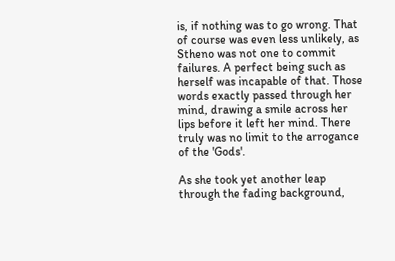is, if nothing was to go wrong. That of course was even less unlikely, as Stheno was not one to commit failures. A perfect being such as herself was incapable of that. Those words exactly passed through her mind, drawing a smile across her lips before it left her mind. There truly was no limit to the arrogance of the 'Gods'.

As she took yet another leap through the fading background,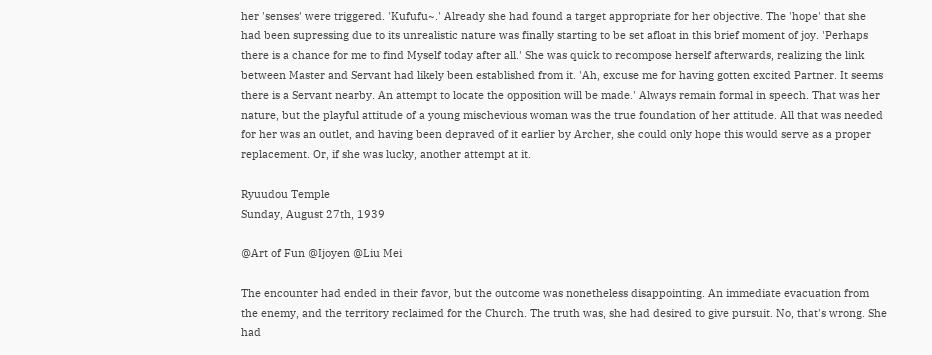her 'senses' were triggered. 'Kufufu~.' Already she had found a target appropriate for her objective. The 'hope' that she had been supressing due to its unrealistic nature was finally starting to be set afloat in this brief moment of joy. 'Perhaps there is a chance for me to find Myself today after all.' She was quick to recompose herself afterwards, realizing the link between Master and Servant had likely been established from it. 'Ah, excuse me for having gotten excited Partner. It seems there is a Servant nearby. An attempt to locate the opposition will be made.' Always remain formal in speech. That was her nature, but the playful attitude of a young mischevious woman was the true foundation of her attitude. All that was needed for her was an outlet, and having been depraved of it earlier by Archer, she could only hope this would serve as a proper replacement. Or, if she was lucky, another attempt at it.

Ryuudou Temple
Sunday, August 27th, 1939

@Art of Fun @Ijoyen @Liu Mei

The encounter had ended in their favor, but the outcome was nonetheless disappointing. An immediate evacuation from the enemy, and the territory reclaimed for the Church. The truth was, she had desired to give pursuit. No, that's wrong. She had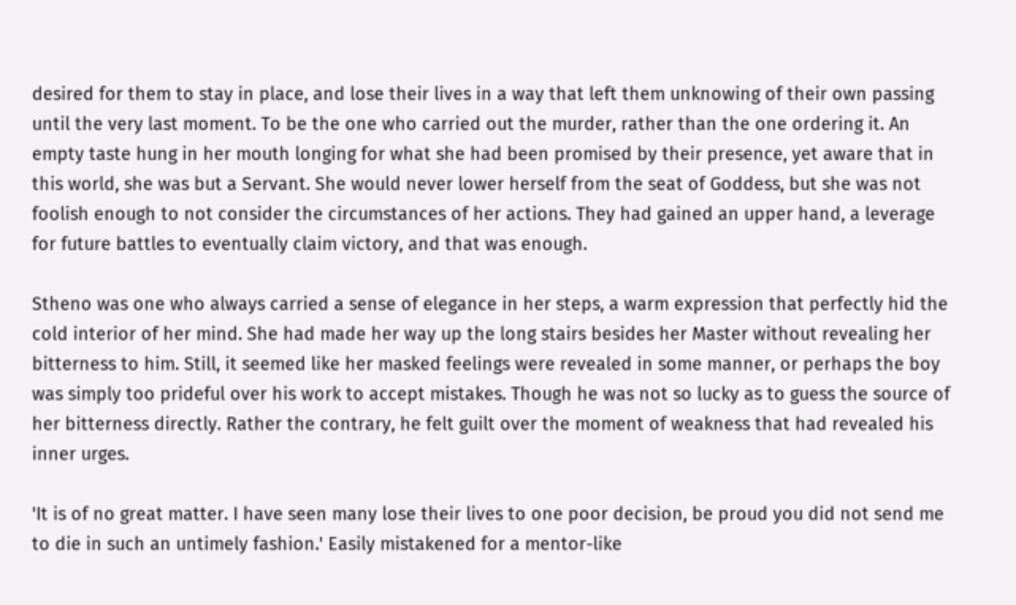desired for them to stay in place, and lose their lives in a way that left them unknowing of their own passing until the very last moment. To be the one who carried out the murder, rather than the one ordering it. An empty taste hung in her mouth longing for what she had been promised by their presence, yet aware that in this world, she was but a Servant. She would never lower herself from the seat of Goddess, but she was not foolish enough to not consider the circumstances of her actions. They had gained an upper hand, a leverage for future battles to eventually claim victory, and that was enough.

Stheno was one who always carried a sense of elegance in her steps, a warm expression that perfectly hid the cold interior of her mind. She had made her way up the long stairs besides her Master without revealing her bitterness to him. Still, it seemed like her masked feelings were revealed in some manner, or perhaps the boy was simply too prideful over his work to accept mistakes. Though he was not so lucky as to guess the source of her bitterness directly. Rather the contrary, he felt guilt over the moment of weakness that had revealed his inner urges.

'It is of no great matter. I have seen many lose their lives to one poor decision, be proud you did not send me to die in such an untimely fashion.' Easily mistakened for a mentor-like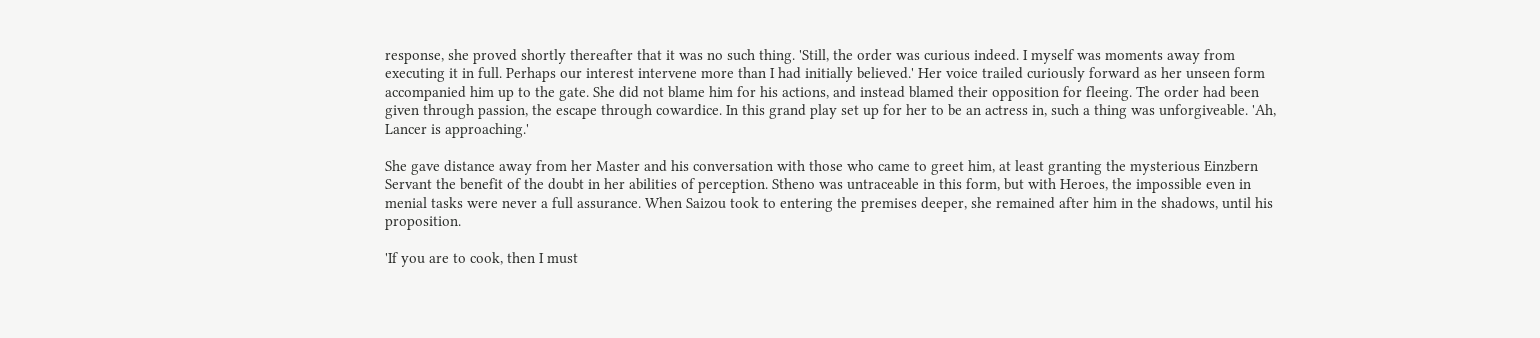response, she proved shortly thereafter that it was no such thing. 'Still, the order was curious indeed. I myself was moments away from executing it in full. Perhaps our interest intervene more than I had initially believed.' Her voice trailed curiously forward as her unseen form accompanied him up to the gate. She did not blame him for his actions, and instead blamed their opposition for fleeing. The order had been given through passion, the escape through cowardice. In this grand play set up for her to be an actress in, such a thing was unforgiveable. 'Ah, Lancer is approaching.'

She gave distance away from her Master and his conversation with those who came to greet him, at least granting the mysterious Einzbern Servant the benefit of the doubt in her abilities of perception. Stheno was untraceable in this form, but with Heroes, the impossible even in menial tasks were never a full assurance. When Saizou took to entering the premises deeper, she remained after him in the shadows, until his proposition.

'If you are to cook, then I must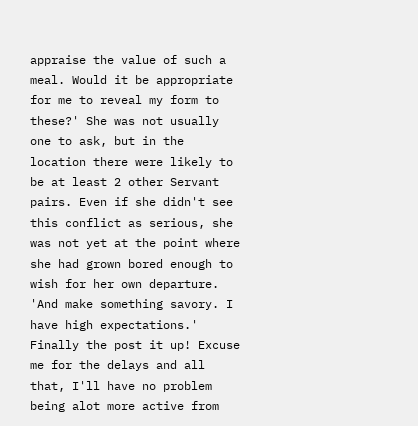appraise the value of such a meal. Would it be appropriate for me to reveal my form to these?' She was not usually one to ask, but in the location there were likely to be at least 2 other Servant pairs. Even if she didn't see this conflict as serious, she was not yet at the point where she had grown bored enough to wish for her own departure. 'And make something savory. I have high expectations.'
Finally the post it up! Excuse me for the delays and all that, I'll have no problem being alot more active from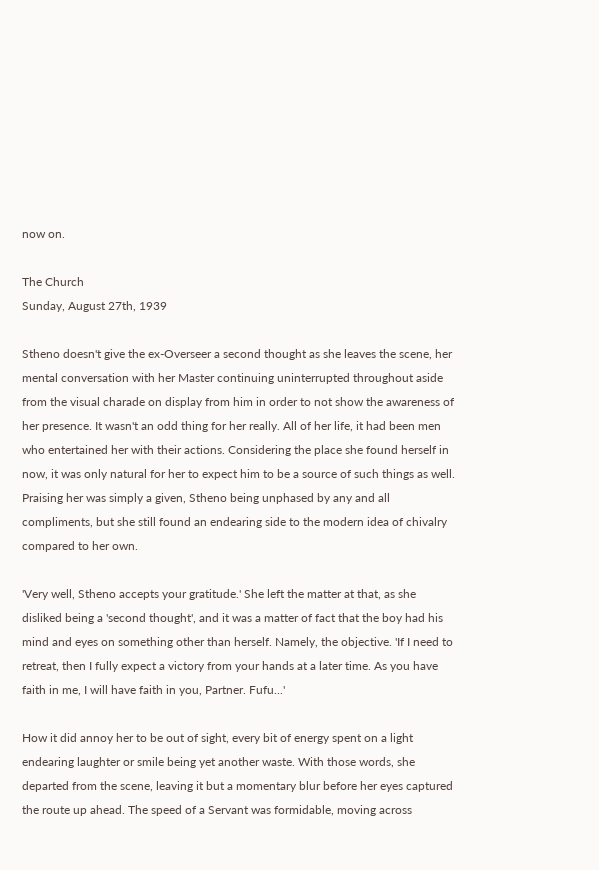now on.

The Church
Sunday, August 27th, 1939

Stheno doesn't give the ex-Overseer a second thought as she leaves the scene, her mental conversation with her Master continuing uninterrupted throughout aside from the visual charade on display from him in order to not show the awareness of her presence. It wasn't an odd thing for her really. All of her life, it had been men who entertained her with their actions. Considering the place she found herself in now, it was only natural for her to expect him to be a source of such things as well. Praising her was simply a given, Stheno being unphased by any and all compliments, but she still found an endearing side to the modern idea of chivalry compared to her own.

'Very well, Stheno accepts your gratitude.' She left the matter at that, as she disliked being a 'second thought', and it was a matter of fact that the boy had his mind and eyes on something other than herself. Namely, the objective. 'If I need to retreat, then I fully expect a victory from your hands at a later time. As you have faith in me, I will have faith in you, Partner. Fufu...'

How it did annoy her to be out of sight, every bit of energy spent on a light endearing laughter or smile being yet another waste. With those words, she departed from the scene, leaving it but a momentary blur before her eyes captured the route up ahead. The speed of a Servant was formidable, moving across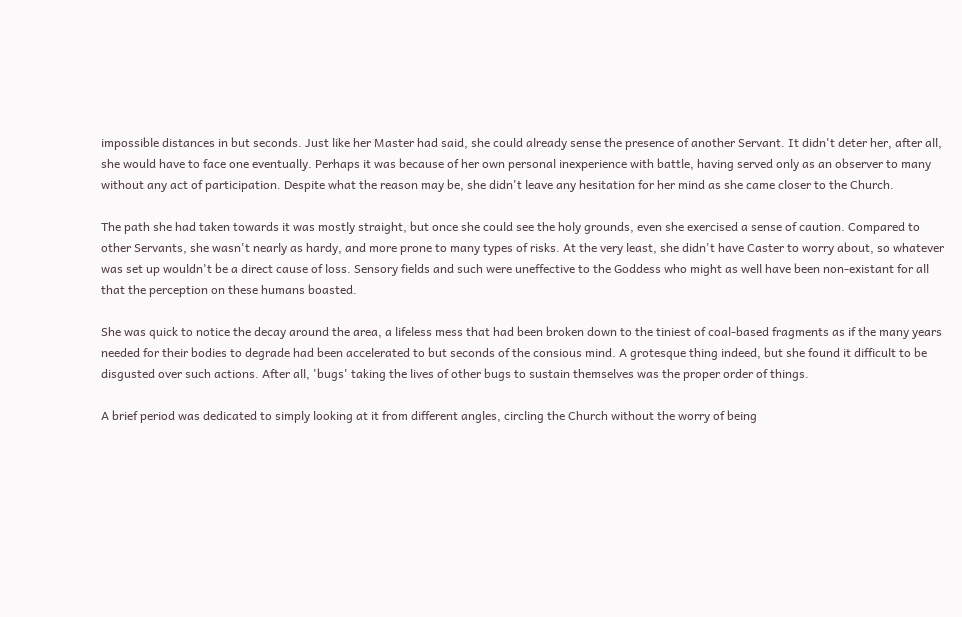impossible distances in but seconds. Just like her Master had said, she could already sense the presence of another Servant. It didn't deter her, after all, she would have to face one eventually. Perhaps it was because of her own personal inexperience with battle, having served only as an observer to many without any act of participation. Despite what the reason may be, she didn't leave any hesitation for her mind as she came closer to the Church.

The path she had taken towards it was mostly straight, but once she could see the holy grounds, even she exercised a sense of caution. Compared to other Servants, she wasn't nearly as hardy, and more prone to many types of risks. At the very least, she didn't have Caster to worry about, so whatever was set up wouldn't be a direct cause of loss. Sensory fields and such were uneffective to the Goddess who might as well have been non-existant for all that the perception on these humans boasted.

She was quick to notice the decay around the area, a lifeless mess that had been broken down to the tiniest of coal-based fragments as if the many years needed for their bodies to degrade had been accelerated to but seconds of the consious mind. A grotesque thing indeed, but she found it difficult to be disgusted over such actions. After all, 'bugs' taking the lives of other bugs to sustain themselves was the proper order of things.

A brief period was dedicated to simply looking at it from different angles, circling the Church without the worry of being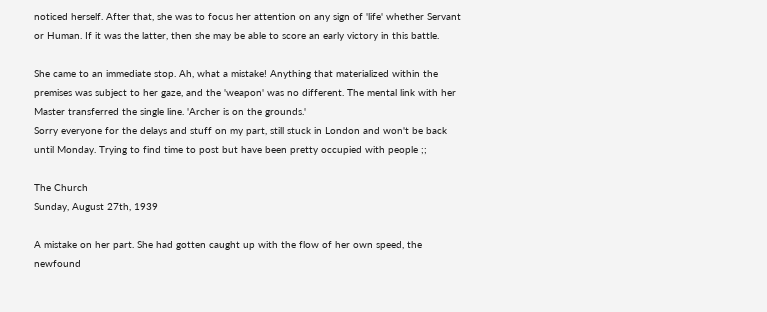noticed herself. After that, she was to focus her attention on any sign of 'life' whether Servant or Human. If it was the latter, then she may be able to score an early victory in this battle.

She came to an immediate stop. Ah, what a mistake! Anything that materialized within the premises was subject to her gaze, and the 'weapon' was no different. The mental link with her Master transferred the single line. 'Archer is on the grounds.'
Sorry everyone for the delays and stuff on my part, still stuck in London and won't be back until Monday. Trying to find time to post but have been pretty occupied with people ;;

The Church
Sunday, August 27th, 1939

A mistake on her part. She had gotten caught up with the flow of her own speed, the newfound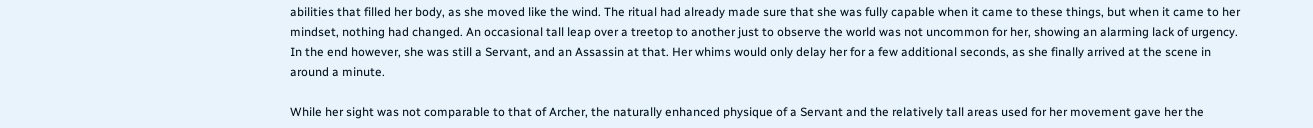abilities that filled her body, as she moved like the wind. The ritual had already made sure that she was fully capable when it came to these things, but when it came to her mindset, nothing had changed. An occasional tall leap over a treetop to another just to observe the world was not uncommon for her, showing an alarming lack of urgency. In the end however, she was still a Servant, and an Assassin at that. Her whims would only delay her for a few additional seconds, as she finally arrived at the scene in around a minute.

While her sight was not comparable to that of Archer, the naturally enhanced physique of a Servant and the relatively tall areas used for her movement gave her the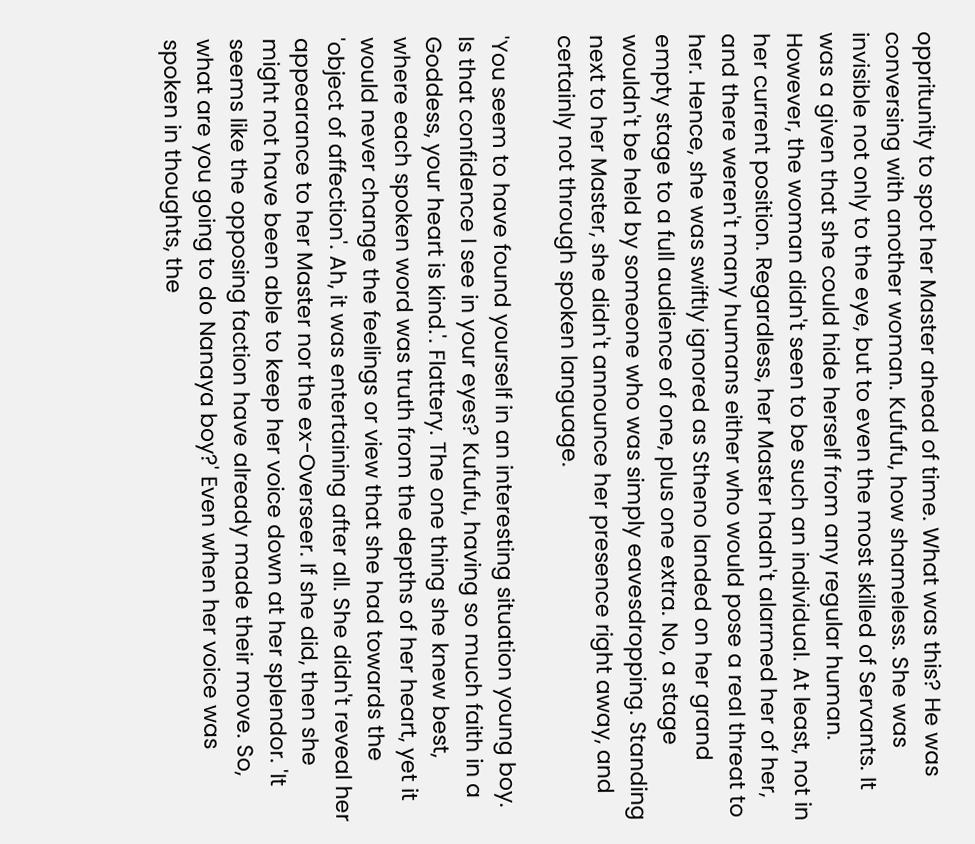oppritunity to spot her Master ahead of time. What was this? He was conversing with another woman. Kufufu, how shameless. She was invisible not only to the eye, but to even the most skilled of Servants. It was a given that she could hide herself from any regular human. However, the woman didn't seen to be such an individual. At least, not in her current position. Regardless, her Master hadn't alarmed her of her, and there weren't many humans either who would pose a real threat to her. Hence, she was swiftly ignored as Stheno landed on her grand empty stage to a full audience of one, plus one extra. No, a stage wouldn't be held by someone who was simply eavesdropping. Standing next to her Master, she didn't announce her presence right away, and certainly not through spoken language.

'You seem to have found yourself in an interesting situation young boy. Is that confidence I see in your eyes? Kufufu, having so much faith in a Goddess, your heart is kind.'. Flattery. The one thing she knew best, where each spoken word was truth from the depths of her heart, yet it would never change the feelings or view that she had towards the 'object of affection'. Ah, it was entertaining after all. She didn't reveal her appearance to her Master nor the ex-Overseer. If she did, then she might not have been able to keep her voice down at her splendor. 'It seems like the opposing faction have already made their move. So, what are you going to do Nanaya boy?' Even when her voice was spoken in thoughts, the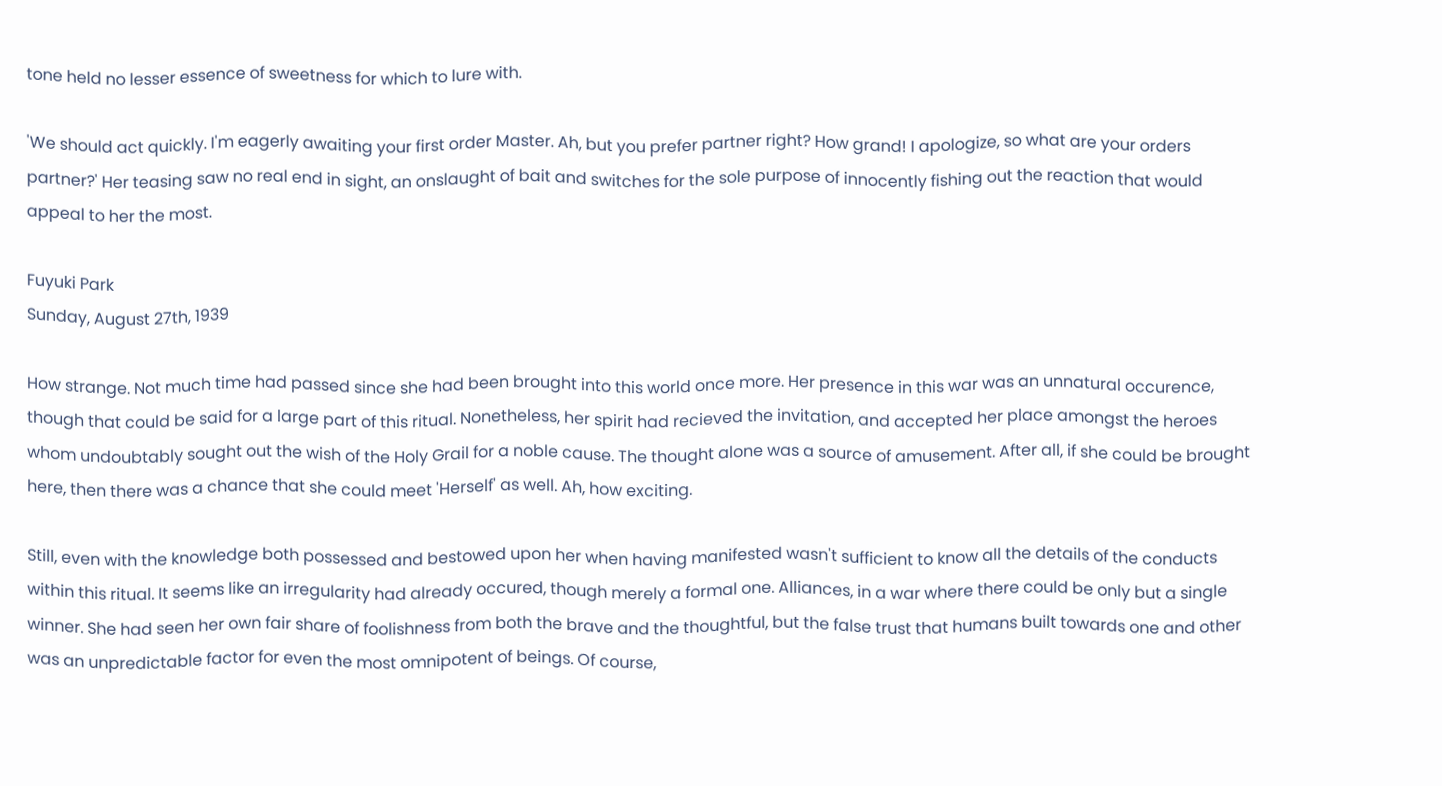tone held no lesser essence of sweetness for which to lure with.

'We should act quickly. I'm eagerly awaiting your first order Master. Ah, but you prefer partner right? How grand! I apologize, so what are your orders partner?' Her teasing saw no real end in sight, an onslaught of bait and switches for the sole purpose of innocently fishing out the reaction that would appeal to her the most.

Fuyuki Park
Sunday, August 27th, 1939

How strange. Not much time had passed since she had been brought into this world once more. Her presence in this war was an unnatural occurence, though that could be said for a large part of this ritual. Nonetheless, her spirit had recieved the invitation, and accepted her place amongst the heroes whom undoubtably sought out the wish of the Holy Grail for a noble cause. The thought alone was a source of amusement. After all, if she could be brought here, then there was a chance that she could meet 'Herself' as well. Ah, how exciting.

Still, even with the knowledge both possessed and bestowed upon her when having manifested wasn't sufficient to know all the details of the conducts within this ritual. It seems like an irregularity had already occured, though merely a formal one. Alliances, in a war where there could be only but a single winner. She had seen her own fair share of foolishness from both the brave and the thoughtful, but the false trust that humans built towards one and other was an unpredictable factor for even the most omnipotent of beings. Of course,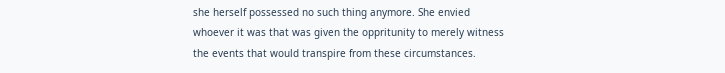she herself possessed no such thing anymore. She envied whoever it was that was given the oppritunity to merely witness the events that would transpire from these circumstances.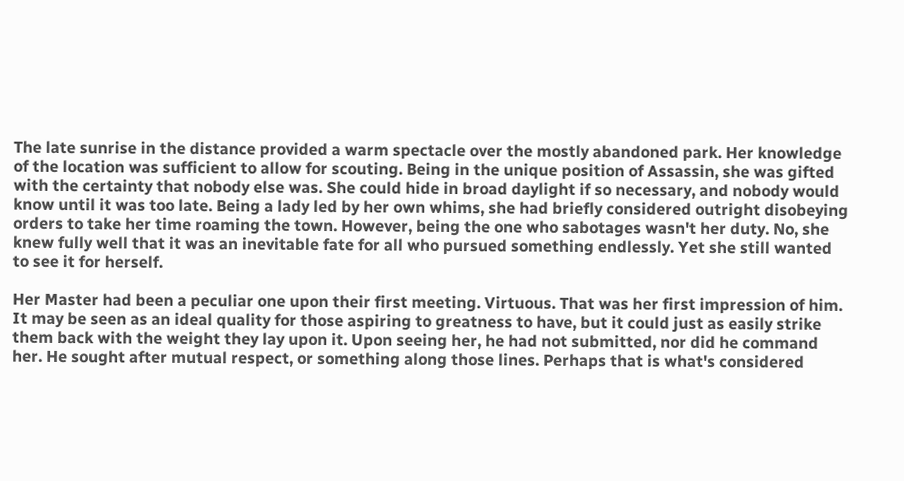The late sunrise in the distance provided a warm spectacle over the mostly abandoned park. Her knowledge of the location was sufficient to allow for scouting. Being in the unique position of Assassin, she was gifted with the certainty that nobody else was. She could hide in broad daylight if so necessary, and nobody would know until it was too late. Being a lady led by her own whims, she had briefly considered outright disobeying orders to take her time roaming the town. However, being the one who sabotages wasn't her duty. No, she knew fully well that it was an inevitable fate for all who pursued something endlessly. Yet she still wanted to see it for herself.

Her Master had been a peculiar one upon their first meeting. Virtuous. That was her first impression of him. It may be seen as an ideal quality for those aspiring to greatness to have, but it could just as easily strike them back with the weight they lay upon it. Upon seeing her, he had not submitted, nor did he command her. He sought after mutual respect, or something along those lines. Perhaps that is what's considered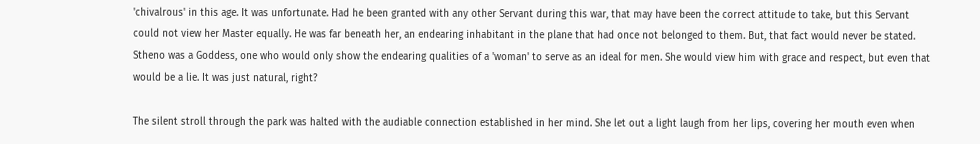'chivalrous' in this age. It was unfortunate. Had he been granted with any other Servant during this war, that may have been the correct attitude to take, but this Servant could not view her Master equally. He was far beneath her, an endearing inhabitant in the plane that had once not belonged to them. But, that fact would never be stated. Stheno was a Goddess, one who would only show the endearing qualities of a 'woman' to serve as an ideal for men. She would view him with grace and respect, but even that would be a lie. It was just natural, right?

The silent stroll through the park was halted with the audiable connection established in her mind. She let out a light laugh from her lips, covering her mouth even when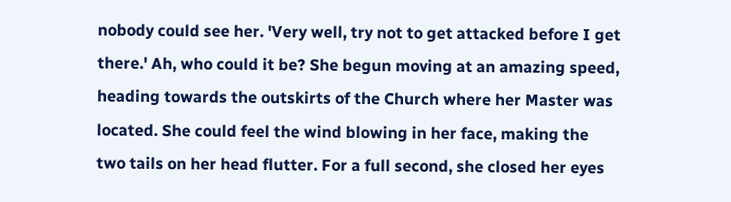nobody could see her. 'Very well, try not to get attacked before I get there.' Ah, who could it be? She begun moving at an amazing speed, heading towards the outskirts of the Church where her Master was located. She could feel the wind blowing in her face, making the two tails on her head flutter. For a full second, she closed her eyes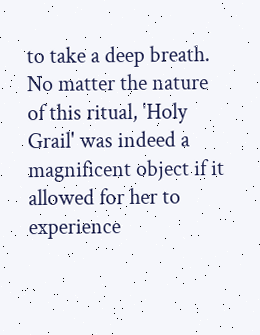to take a deep breath. No matter the nature of this ritual, 'Holy Grail' was indeed a magnificent object if it allowed for her to experience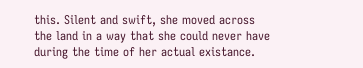this. Silent and swift, she moved across the land in a way that she could never have during the time of her actual existance.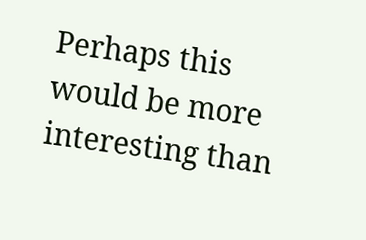Perhaps this would be more interesting than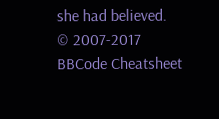she had believed.
© 2007-2017
BBCode Cheatsheet